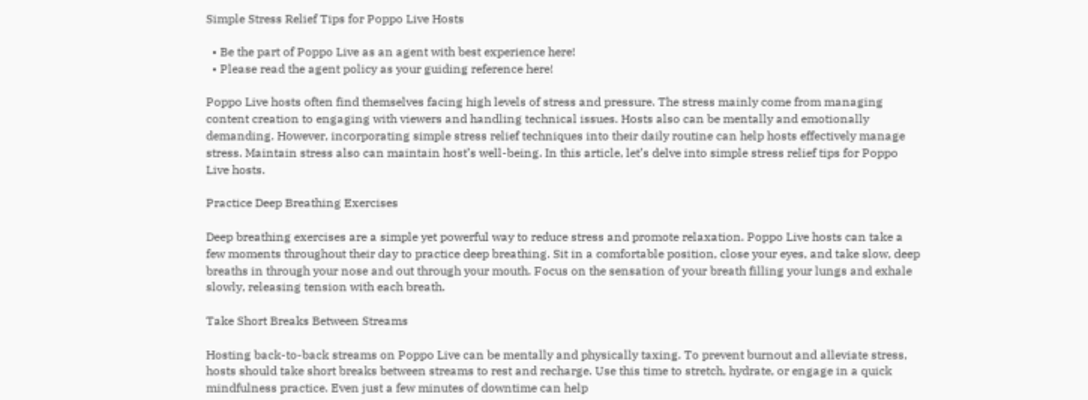Simple Stress Relief Tips for Poppo Live Hosts

  • Be the part of Poppo Live as an agent with best experience here!
  • Please read the agent policy as your guiding reference here!

Poppo Live hosts often find themselves facing high levels of stress and pressure. The stress mainly come from managing content creation to engaging with viewers and handling technical issues. Hosts also can be mentally and emotionally demanding. However, incorporating simple stress relief techniques into their daily routine can help hosts effectively manage stress. Maintain stress also can maintain host’s well-being. In this article, let’s delve into simple stress relief tips for Poppo Live hosts.

Practice Deep Breathing Exercises

Deep breathing exercises are a simple yet powerful way to reduce stress and promote relaxation. Poppo Live hosts can take a few moments throughout their day to practice deep breathing. Sit in a comfortable position, close your eyes, and take slow, deep breaths in through your nose and out through your mouth. Focus on the sensation of your breath filling your lungs and exhale slowly, releasing tension with each breath.

Take Short Breaks Between Streams

Hosting back-to-back streams on Poppo Live can be mentally and physically taxing. To prevent burnout and alleviate stress, hosts should take short breaks between streams to rest and recharge. Use this time to stretch, hydrate, or engage in a quick mindfulness practice. Even just a few minutes of downtime can help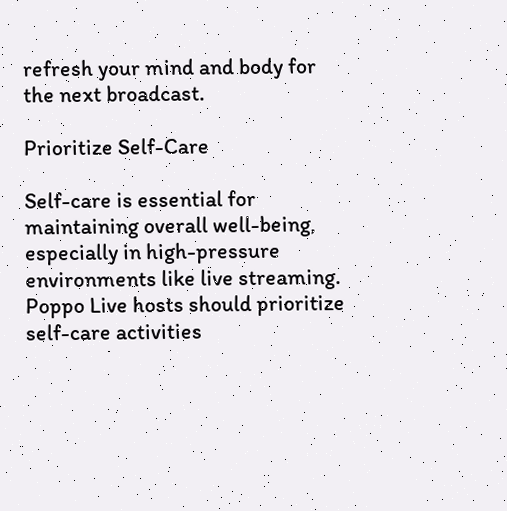refresh your mind and body for the next broadcast.

Prioritize Self-Care

Self-care is essential for maintaining overall well-being, especially in high-pressure environments like live streaming. Poppo Live hosts should prioritize self-care activities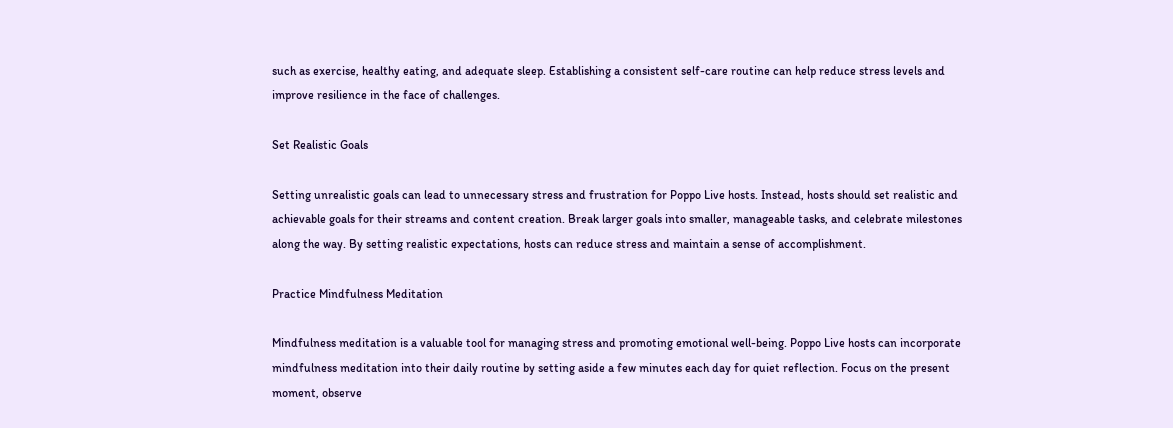such as exercise, healthy eating, and adequate sleep. Establishing a consistent self-care routine can help reduce stress levels and improve resilience in the face of challenges.

Set Realistic Goals

Setting unrealistic goals can lead to unnecessary stress and frustration for Poppo Live hosts. Instead, hosts should set realistic and achievable goals for their streams and content creation. Break larger goals into smaller, manageable tasks, and celebrate milestones along the way. By setting realistic expectations, hosts can reduce stress and maintain a sense of accomplishment.

Practice Mindfulness Meditation

Mindfulness meditation is a valuable tool for managing stress and promoting emotional well-being. Poppo Live hosts can incorporate mindfulness meditation into their daily routine by setting aside a few minutes each day for quiet reflection. Focus on the present moment, observe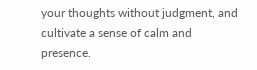your thoughts without judgment, and cultivate a sense of calm and presence.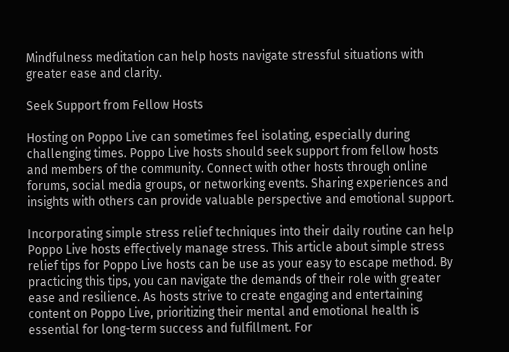Mindfulness meditation can help hosts navigate stressful situations with greater ease and clarity.

Seek Support from Fellow Hosts

Hosting on Poppo Live can sometimes feel isolating, especially during challenging times. Poppo Live hosts should seek support from fellow hosts and members of the community. Connect with other hosts through online forums, social media groups, or networking events. Sharing experiences and insights with others can provide valuable perspective and emotional support.

Incorporating simple stress relief techniques into their daily routine can help Poppo Live hosts effectively manage stress. This article about simple stress relief tips for Poppo Live hosts can be use as your easy to escape method. By practicing this tips, you can navigate the demands of their role with greater ease and resilience. As hosts strive to create engaging and entertaining content on Poppo Live, prioritizing their mental and emotional health is essential for long-term success and fulfillment. For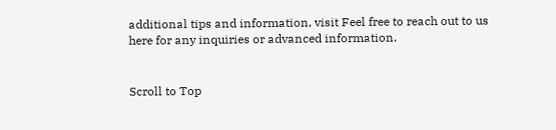additional tips and information, visit Feel free to reach out to us here for any inquiries or advanced information.


Scroll to Top